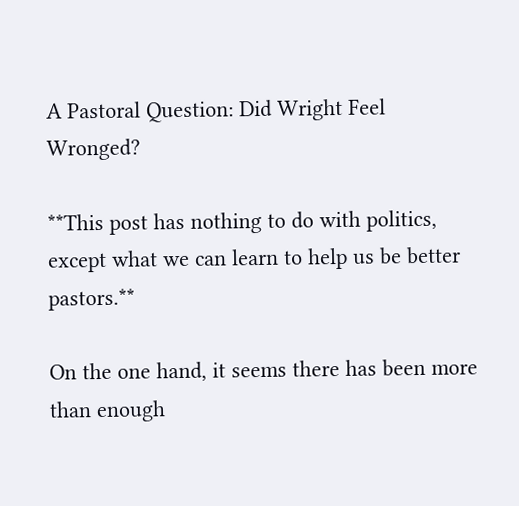A Pastoral Question: Did Wright Feel Wronged?

**This post has nothing to do with politics, except what we can learn to help us be better pastors.**

On the one hand, it seems there has been more than enough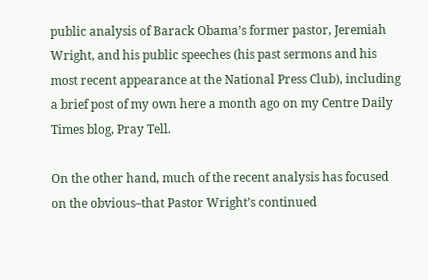public analysis of Barack Obama’s former pastor, Jeremiah Wright, and his public speeches (his past sermons and his most recent appearance at the National Press Club), including a brief post of my own here a month ago on my Centre Daily Times blog, Pray Tell.

On the other hand, much of the recent analysis has focused on the obvious–that Pastor Wright’s continued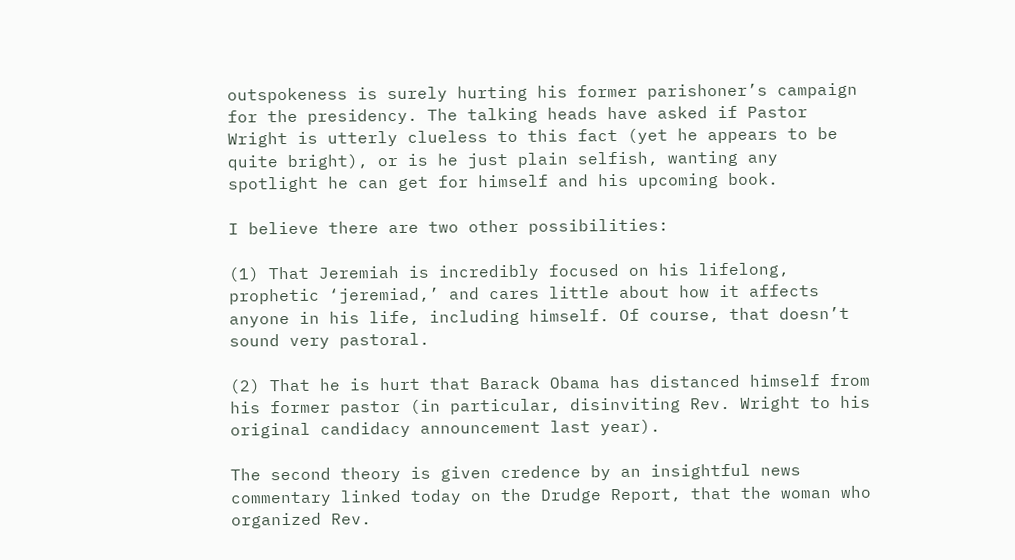outspokeness is surely hurting his former parishoner’s campaign for the presidency. The talking heads have asked if Pastor Wright is utterly clueless to this fact (yet he appears to be quite bright), or is he just plain selfish, wanting any spotlight he can get for himself and his upcoming book.

I believe there are two other possibilities:

(1) That Jeremiah is incredibly focused on his lifelong, prophetic ‘jeremiad,’ and cares little about how it affects anyone in his life, including himself. Of course, that doesn’t sound very pastoral.

(2) That he is hurt that Barack Obama has distanced himself from his former pastor (in particular, disinviting Rev. Wright to his original candidacy announcement last year).

The second theory is given credence by an insightful news commentary linked today on the Drudge Report, that the woman who organized Rev.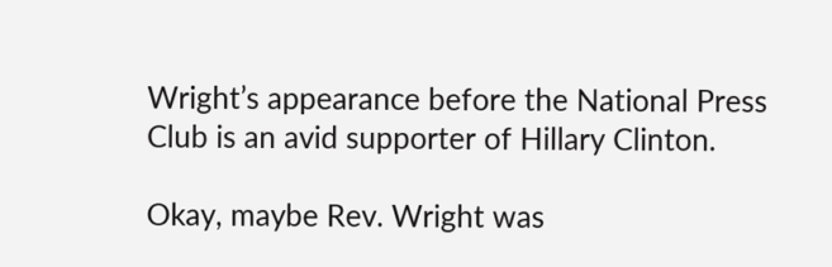Wright’s appearance before the National Press Club is an avid supporter of Hillary Clinton.

Okay, maybe Rev. Wright was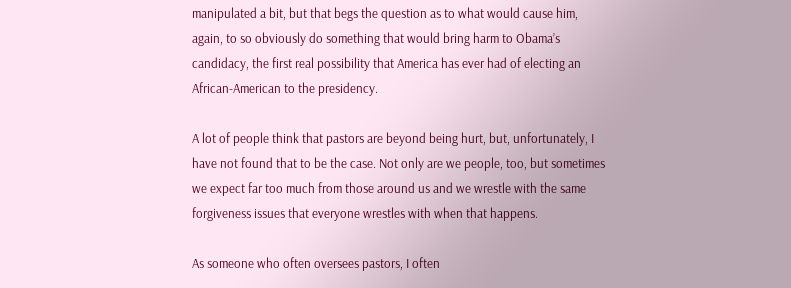manipulated a bit, but that begs the question as to what would cause him, again, to so obviously do something that would bring harm to Obama’s candidacy, the first real possibility that America has ever had of electing an African-American to the presidency.

A lot of people think that pastors are beyond being hurt, but, unfortunately, I have not found that to be the case. Not only are we people, too, but sometimes we expect far too much from those around us and we wrestle with the same forgiveness issues that everyone wrestles with when that happens.

As someone who often oversees pastors, I often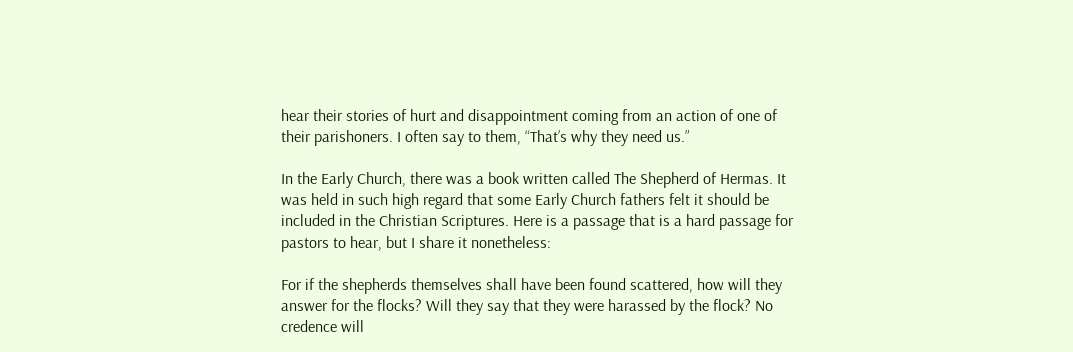hear their stories of hurt and disappointment coming from an action of one of their parishoners. I often say to them, “That’s why they need us.”

In the Early Church, there was a book written called The Shepherd of Hermas. It was held in such high regard that some Early Church fathers felt it should be included in the Christian Scriptures. Here is a passage that is a hard passage for pastors to hear, but I share it nonetheless:

For if the shepherds themselves shall have been found scattered, how will they answer for the flocks? Will they say that they were harassed by the flock? No credence will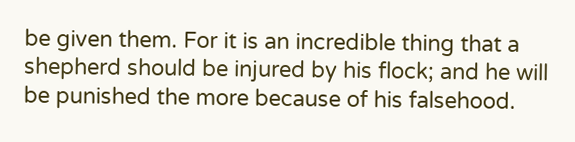be given them. For it is an incredible thing that a shepherd should be injured by his flock; and he will be punished the more because of his falsehood.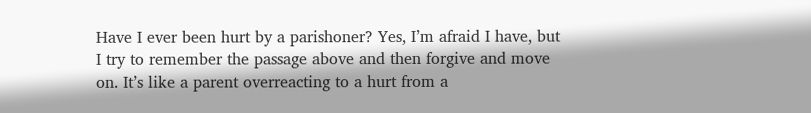Have I ever been hurt by a parishoner? Yes, I’m afraid I have, but I try to remember the passage above and then forgive and move on. It’s like a parent overreacting to a hurt from a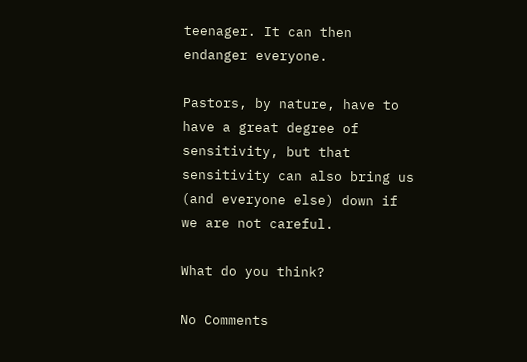teenager. It can then endanger everyone.

Pastors, by nature, have to have a great degree of sensitivity, but that sensitivity can also bring us (and everyone else) down if we are not careful.

What do you think?

No Comments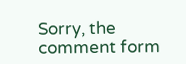Sorry, the comment form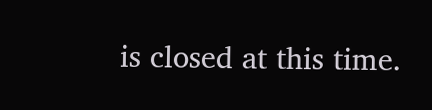is closed at this time.